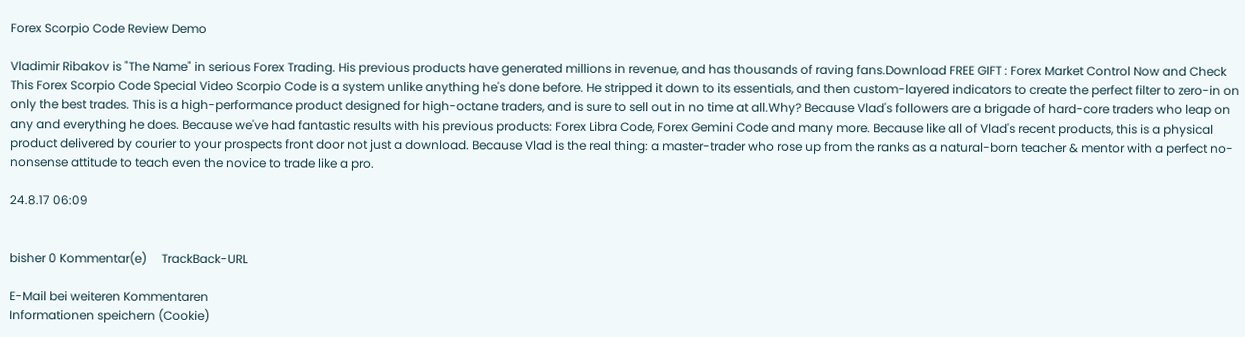Forex Scorpio Code Review Demo

Vladimir Ribakov is "The Name" in serious Forex Trading. His previous products have generated millions in revenue, and has thousands of raving fans.Download FREE GIFT : Forex Market Control Now and Check This Forex Scorpio Code Special Video Scorpio Code is a system unlike anything he's done before. He stripped it down to its essentials, and then custom-layered indicators to create the perfect filter to zero-in on only the best trades. This is a high-performance product designed for high-octane traders, and is sure to sell out in no time at all.Why? Because Vlad's followers are a brigade of hard-core traders who leap on any and everything he does. Because we've had fantastic results with his previous products: Forex Libra Code, Forex Gemini Code and many more. Because like all of Vlad's recent products, this is a physical product delivered by courier to your prospects front door not just a download. Because Vlad is the real thing: a master-trader who rose up from the ranks as a natural-born teacher & mentor with a perfect no-nonsense attitude to teach even the novice to trade like a pro.

24.8.17 06:09


bisher 0 Kommentar(e)     TrackBack-URL

E-Mail bei weiteren Kommentaren
Informationen speichern (Cookie)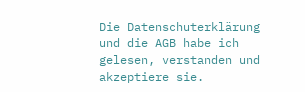Die Datenschuterklärung und die AGB habe ich gelesen, verstanden und akzeptiere sie.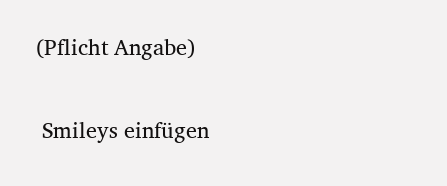(Pflicht Angabe)

 Smileys einfügen